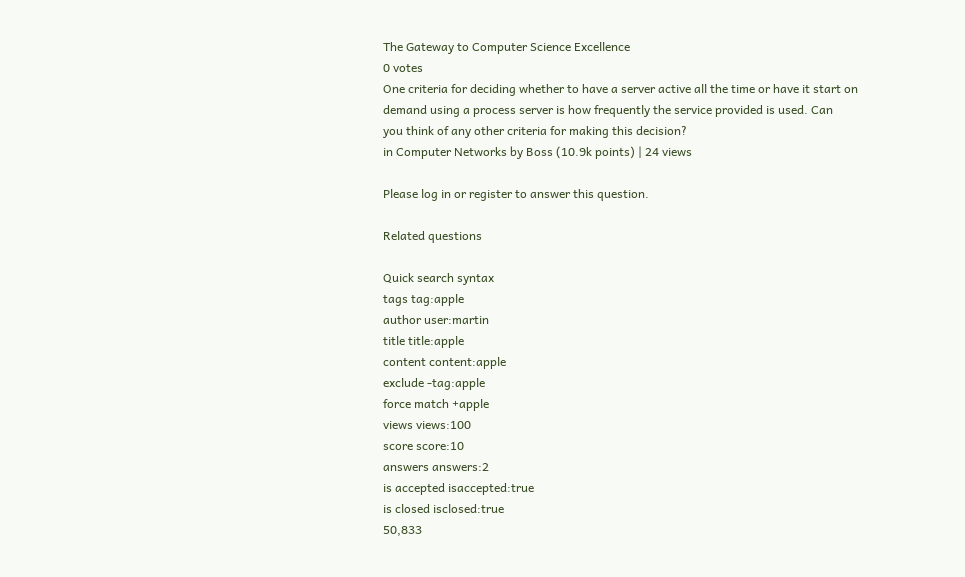The Gateway to Computer Science Excellence
0 votes
One criteria for deciding whether to have a server active all the time or have it start on
demand using a process server is how frequently the service provided is used. Can
you think of any other criteria for making this decision?
in Computer Networks by Boss (10.9k points) | 24 views

Please log in or register to answer this question.

Related questions

Quick search syntax
tags tag:apple
author user:martin
title title:apple
content content:apple
exclude -tag:apple
force match +apple
views views:100
score score:10
answers answers:2
is accepted isaccepted:true
is closed isclosed:true
50,833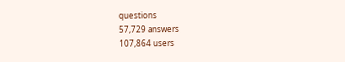questions
57,729 answers
107,864 users